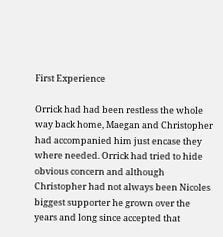First Experience

Orrick had had been restless the whole way back home, Maegan and Christopher had accompanied him just encase they where needed. Orrick had tried to hide obvious concern and although Christopher had not always been Nicoles biggest supporter he grown over the years and long since accepted that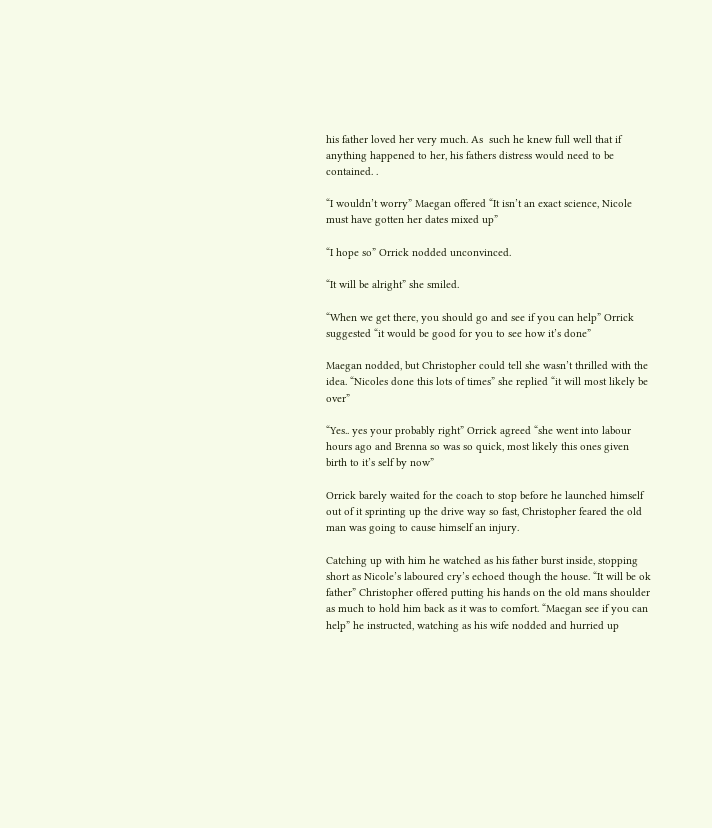his father loved her very much. As  such he knew full well that if anything happened to her, his fathers distress would need to be contained. .

“I wouldn’t worry” Maegan offered “It isn’t an exact science, Nicole must have gotten her dates mixed up”

“I hope so” Orrick nodded unconvinced.

“It will be alright” she smiled.

“When we get there, you should go and see if you can help” Orrick suggested “it would be good for you to see how it’s done”

Maegan nodded, but Christopher could tell she wasn’t thrilled with the idea. “Nicoles done this lots of times” she replied “it will most likely be over”

“Yes.. yes your probably right” Orrick agreed “she went into labour hours ago and Brenna so was so quick, most likely this ones given birth to it’s self by now”

Orrick barely waited for the coach to stop before he launched himself out of it sprinting up the drive way so fast, Christopher feared the old man was going to cause himself an injury.

Catching up with him he watched as his father burst inside, stopping short as Nicole’s laboured cry’s echoed though the house. “It will be ok father” Christopher offered putting his hands on the old mans shoulder as much to hold him back as it was to comfort. “Maegan see if you can help” he instructed, watching as his wife nodded and hurried up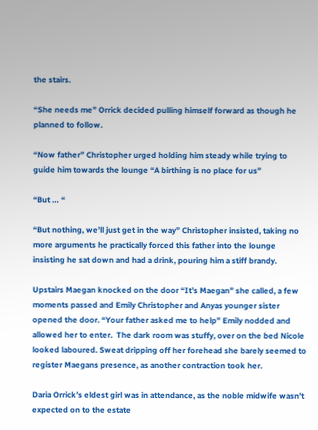the stairs.

“She needs me” Orrick decided pulling himself forward as though he planned to follow.

“Now father” Christopher urged holding him steady while trying to guide him towards the lounge “A birthing is no place for us”

“But … “

“But nothing, we’ll just get in the way” Christopher insisted, taking no more arguments he practically forced this father into the lounge insisting he sat down and had a drink, pouring him a stiff brandy.

Upstairs Maegan knocked on the door “It’s Maegan” she called, a few moments passed and Emily Christopher and Anyas younger sister opened the door. “Your father asked me to help” Emily nodded and allowed her to enter.  The dark room was stuffy, over on the bed Nicole looked laboured. Sweat dripping off her forehead she barely seemed to register Maegans presence, as another contraction took her.

Daria Orrick’s eldest girl was in attendance, as the noble midwife wasn’t expected on to the estate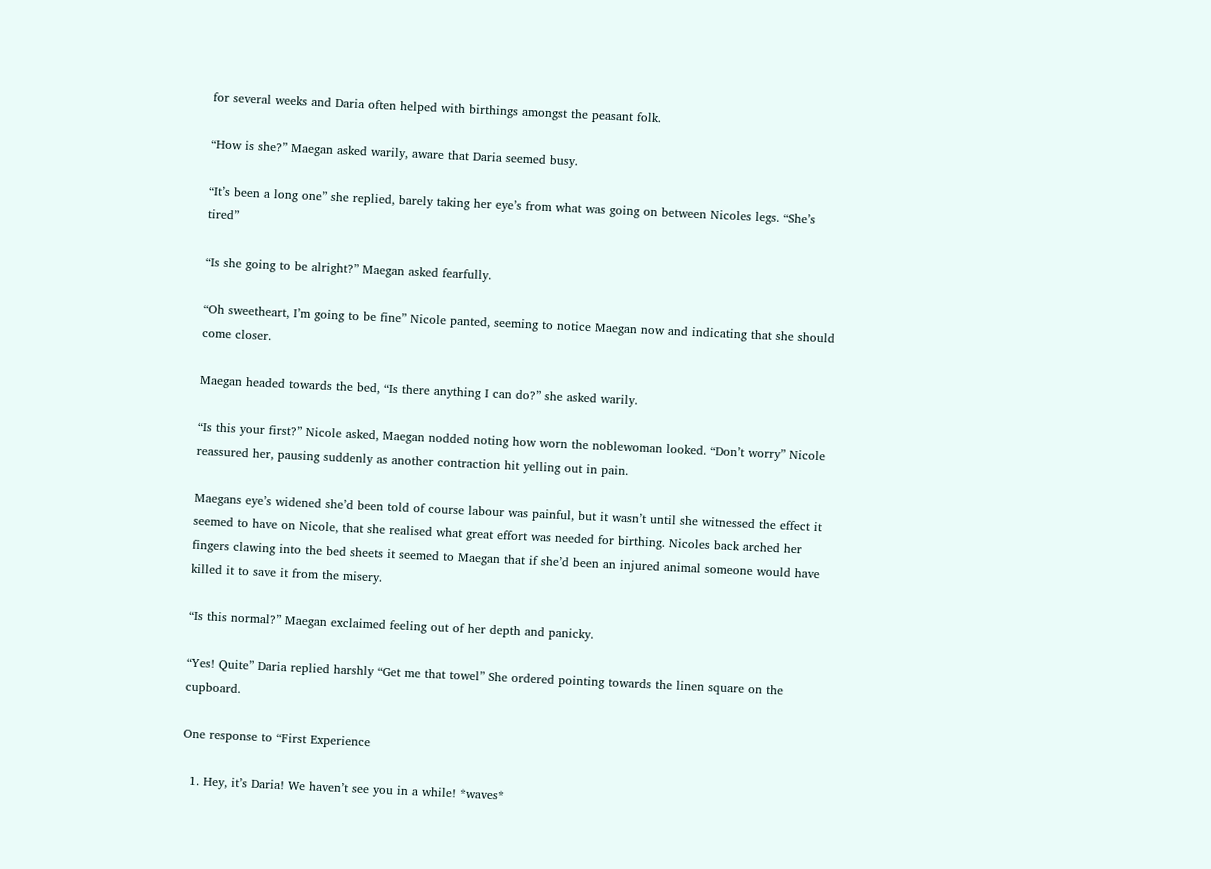for several weeks and Daria often helped with birthings amongst the peasant folk.

“How is she?” Maegan asked warily, aware that Daria seemed busy.

“It’s been a long one” she replied, barely taking her eye’s from what was going on between Nicoles legs. “She’s tired”

“Is she going to be alright?” Maegan asked fearfully.

“Oh sweetheart, I’m going to be fine” Nicole panted, seeming to notice Maegan now and indicating that she should come closer.

Maegan headed towards the bed, “Is there anything I can do?” she asked warily.

“Is this your first?” Nicole asked, Maegan nodded noting how worn the noblewoman looked. “Don’t worry” Nicole reassured her, pausing suddenly as another contraction hit yelling out in pain.

Maegans eye’s widened she’d been told of course labour was painful, but it wasn’t until she witnessed the effect it seemed to have on Nicole, that she realised what great effort was needed for birthing. Nicoles back arched her fingers clawing into the bed sheets it seemed to Maegan that if she’d been an injured animal someone would have killed it to save it from the misery.

“Is this normal?” Maegan exclaimed feeling out of her depth and panicky.

“Yes! Quite” Daria replied harshly “Get me that towel” She ordered pointing towards the linen square on the cupboard.

One response to “First Experience

  1. Hey, it’s Daria! We haven’t see you in a while! *waves*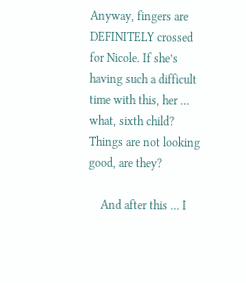Anyway, fingers are DEFINITELY crossed for Nicole. If she’s having such a difficult time with this, her … what, sixth child? Things are not looking good, are they?

    And after this … I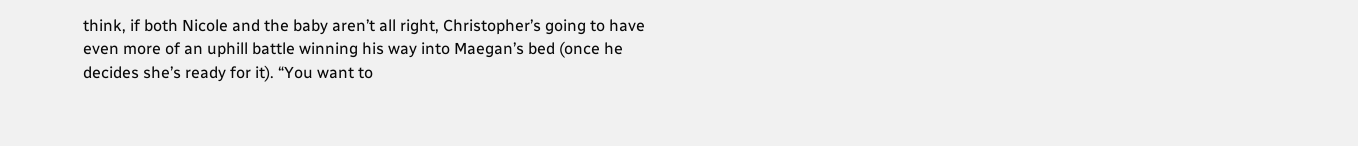think, if both Nicole and the baby aren’t all right, Christopher’s going to have even more of an uphill battle winning his way into Maegan’s bed (once he decides she’s ready for it). “You want to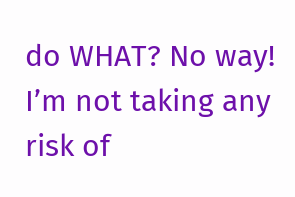do WHAT? No way! I’m not taking any risk of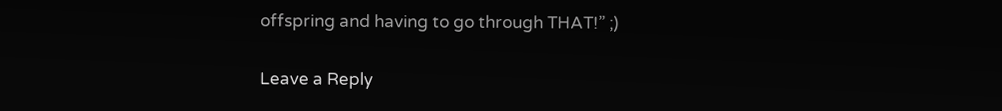offspring and having to go through THAT!” ;)

Leave a Reply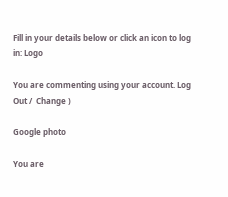Fill in your details below or click an icon to log in: Logo

You are commenting using your account. Log Out /  Change )

Google photo

You are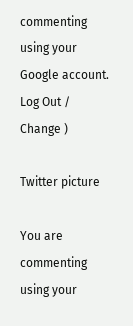commenting using your Google account. Log Out /  Change )

Twitter picture

You are commenting using your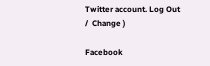Twitter account. Log Out /  Change )

Facebook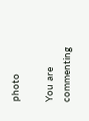photo

You are commenting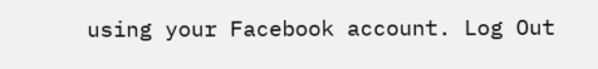using your Facebook account. Log Out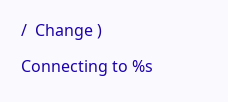/  Change )

Connecting to %s